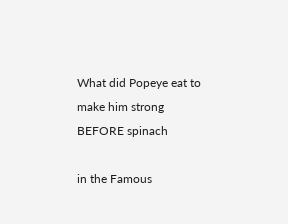What did Popeye eat to make him strong BEFORE spinach

in the Famous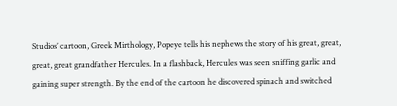Studios’ cartoon, Greek Mirthology, Popeye tells his nephews the story of his great, great, great, great grandfather Hercules. In a flashback, Hercules was seen sniffing garlic and gaining super strength. By the end of the cartoon he discovered spinach and switched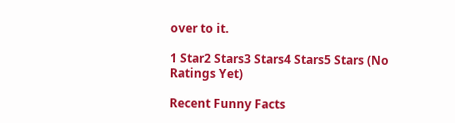over to it.

1 Star2 Stars3 Stars4 Stars5 Stars (No Ratings Yet)

Recent Funny Facts